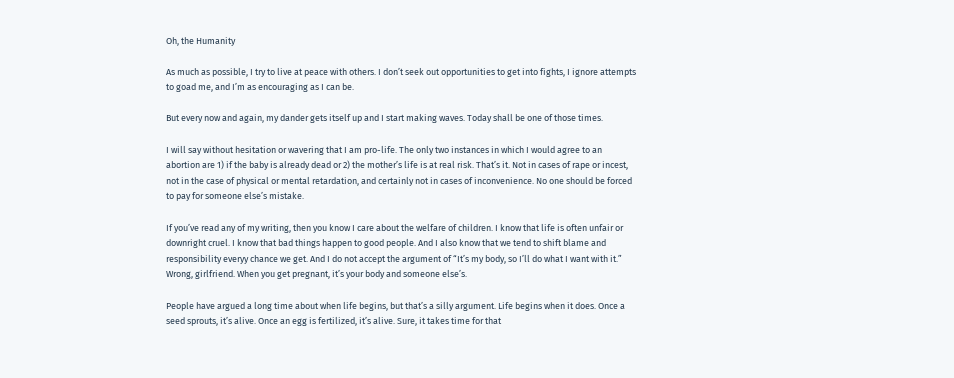Oh, the Humanity

As much as possible, I try to live at peace with others. I don’t seek out opportunities to get into fights, I ignore attempts to goad me, and I’m as encouraging as I can be.

But every now and again, my dander gets itself up and I start making waves. Today shall be one of those times.

I will say without hesitation or wavering that I am pro-life. The only two instances in which I would agree to an abortion are 1) if the baby is already dead or 2) the mother’s life is at real risk. That’s it. Not in cases of rape or incest, not in the case of physical or mental retardation, and certainly not in cases of inconvenience. No one should be forced to pay for someone else’s mistake.

If you’ve read any of my writing, then you know I care about the welfare of children. I know that life is often unfair or downright cruel. I know that bad things happen to good people. And I also know that we tend to shift blame and responsibility everyy chance we get. And I do not accept the argument of “It’s my body, so I’ll do what I want with it.” Wrong, girlfriend. When you get pregnant, it’s your body and someone else’s.

People have argued a long time about when life begins, but that’s a silly argument. Life begins when it does. Once a seed sprouts, it’s alive. Once an egg is fertilized, it’s alive. Sure, it takes time for that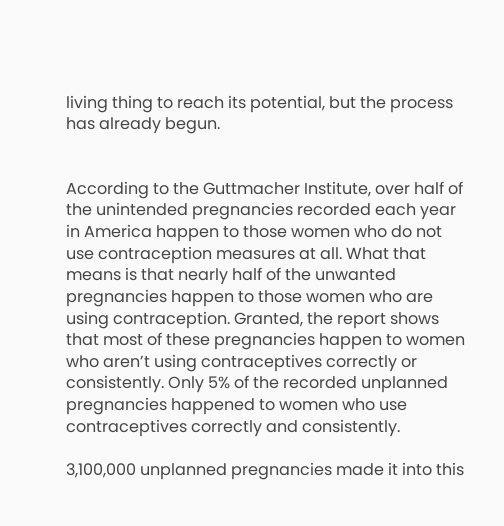living thing to reach its potential, but the process has already begun.


According to the Guttmacher Institute, over half of the unintended pregnancies recorded each year in America happen to those women who do not use contraception measures at all. What that means is that nearly half of the unwanted pregnancies happen to those women who are using contraception. Granted, the report shows that most of these pregnancies happen to women who aren’t using contraceptives correctly or consistently. Only 5% of the recorded unplanned pregnancies happened to women who use contraceptives correctly and consistently.

3,100,000 unplanned pregnancies made it into this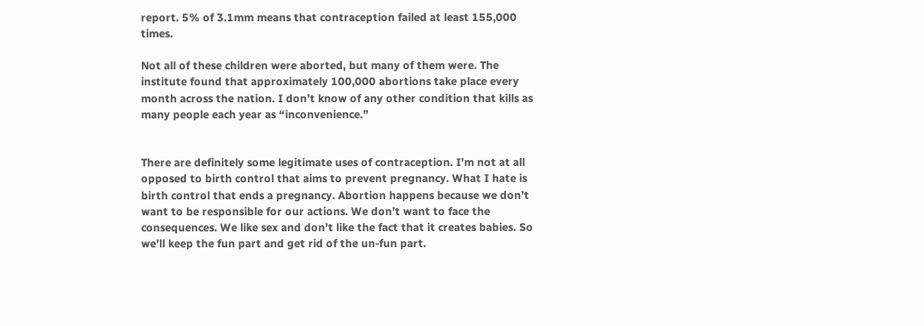report. 5% of 3.1mm means that contraception failed at least 155,000 times.

Not all of these children were aborted, but many of them were. The institute found that approximately 100,000 abortions take place every month across the nation. I don’t know of any other condition that kills as many people each year as “inconvenience.”


There are definitely some legitimate uses of contraception. I’m not at all opposed to birth control that aims to prevent pregnancy. What I hate is birth control that ends a pregnancy. Abortion happens because we don’t want to be responsible for our actions. We don’t want to face the consequences. We like sex and don’t like the fact that it creates babies. So we’ll keep the fun part and get rid of the un-fun part.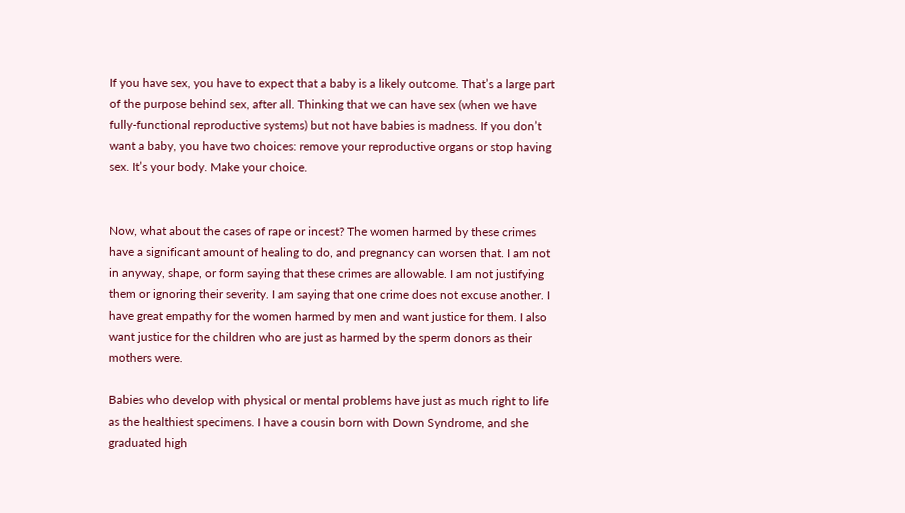If you have sex, you have to expect that a baby is a likely outcome. That’s a large part of the purpose behind sex, after all. Thinking that we can have sex (when we have fully-functional reproductive systems) but not have babies is madness. If you don’t want a baby, you have two choices: remove your reproductive organs or stop having sex. It’s your body. Make your choice.


Now, what about the cases of rape or incest? The women harmed by these crimes have a significant amount of healing to do, and pregnancy can worsen that. I am not in anyway, shape, or form saying that these crimes are allowable. I am not justifying them or ignoring their severity. I am saying that one crime does not excuse another. I have great empathy for the women harmed by men and want justice for them. I also want justice for the children who are just as harmed by the sperm donors as their mothers were.

Babies who develop with physical or mental problems have just as much right to life as the healthiest specimens. I have a cousin born with Down Syndrome, and she graduated high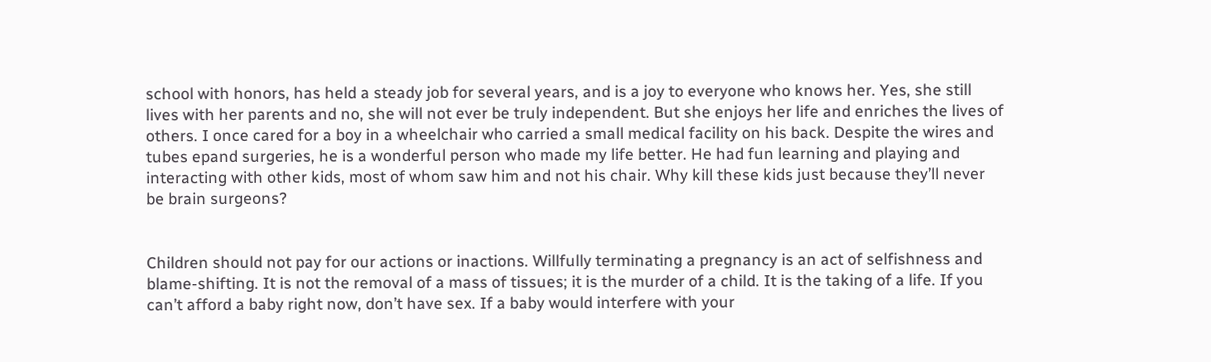school with honors, has held a steady job for several years, and is a joy to everyone who knows her. Yes, she still lives with her parents and no, she will not ever be truly independent. But she enjoys her life and enriches the lives of others. I once cared for a boy in a wheelchair who carried a small medical facility on his back. Despite the wires and tubes epand surgeries, he is a wonderful person who made my life better. He had fun learning and playing and interacting with other kids, most of whom saw him and not his chair. Why kill these kids just because they’ll never be brain surgeons?


Children should not pay for our actions or inactions. Willfully terminating a pregnancy is an act of selfishness and blame-shifting. It is not the removal of a mass of tissues; it is the murder of a child. It is the taking of a life. If you can’t afford a baby right now, don’t have sex. If a baby would interfere with your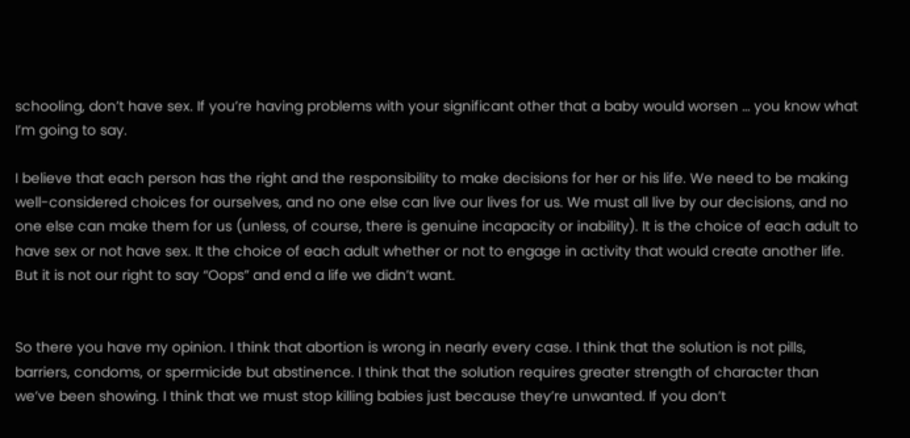schooling, don’t have sex. If you’re having problems with your significant other that a baby would worsen … you know what I’m going to say.

I believe that each person has the right and the responsibility to make decisions for her or his life. We need to be making well-considered choices for ourselves, and no one else can live our lives for us. We must all live by our decisions, and no one else can make them for us (unless, of course, there is genuine incapacity or inability). It is the choice of each adult to have sex or not have sex. It the choice of each adult whether or not to engage in activity that would create another life. But it is not our right to say “Oops” and end a life we didn’t want.


So there you have my opinion. I think that abortion is wrong in nearly every case. I think that the solution is not pills, barriers, condoms, or spermicide but abstinence. I think that the solution requires greater strength of character than we’ve been showing. I think that we must stop killing babies just because they’re unwanted. If you don’t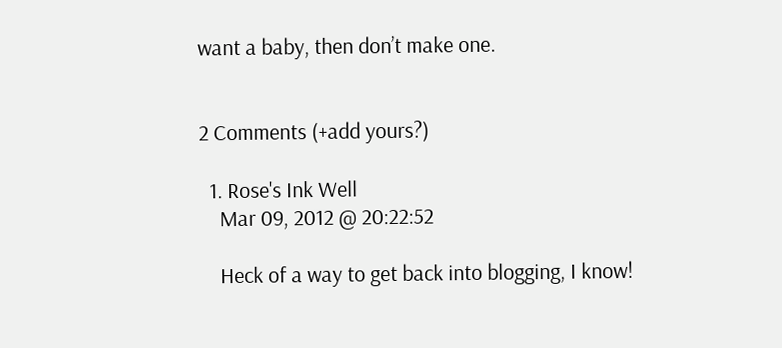want a baby, then don’t make one.


2 Comments (+add yours?)

  1. Rose's Ink Well
    Mar 09, 2012 @ 20:22:52

    Heck of a way to get back into blogging, I know!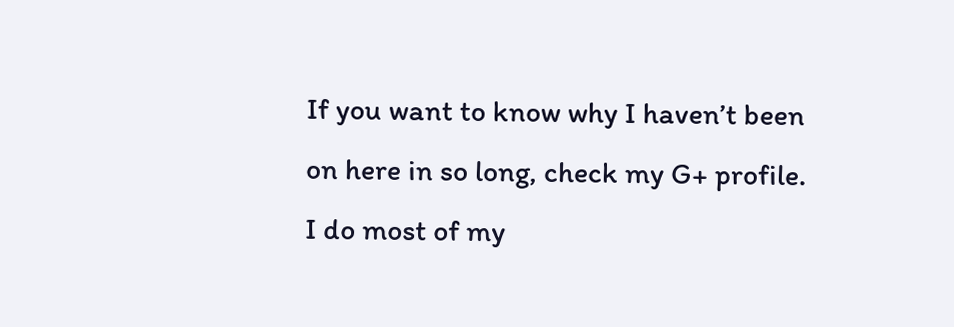If you want to know why I haven’t been on here in so long, check my G+ profile. I do most of my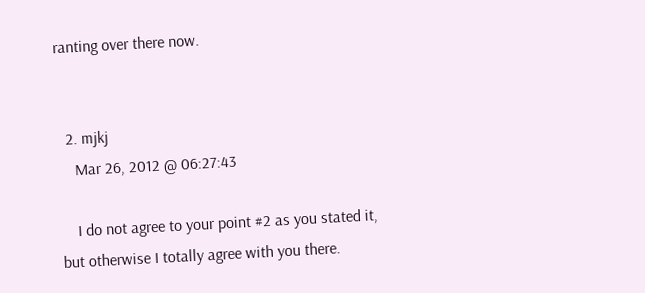ranting over there now.


  2. mjkj
    Mar 26, 2012 @ 06:27:43

    I do not agree to your point #2 as you stated it, but otherwise I totally agree with you there.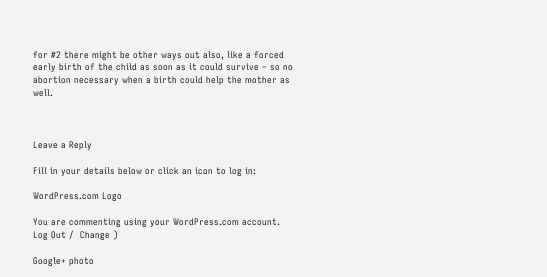for #2 there might be other ways out also, like a forced early birth of the child as soon as it could survive – so no abortion necessary when a birth could help the mother as well.



Leave a Reply

Fill in your details below or click an icon to log in:

WordPress.com Logo

You are commenting using your WordPress.com account. Log Out /  Change )

Google+ photo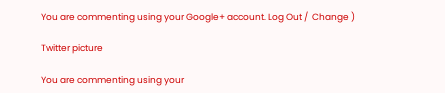You are commenting using your Google+ account. Log Out /  Change )

Twitter picture

You are commenting using your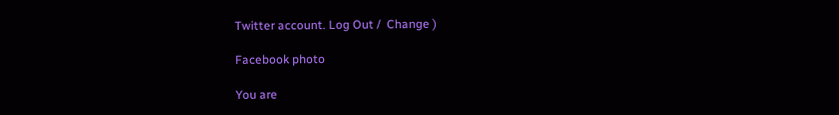Twitter account. Log Out /  Change )

Facebook photo

You are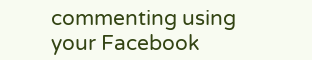commenting using your Facebook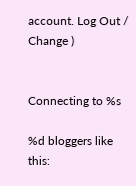account. Log Out /  Change )


Connecting to %s

%d bloggers like this: